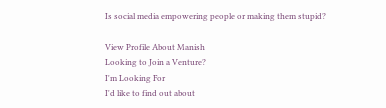Is social media empowering people or making them stupid?

View Profile About Manish
Looking to Join a Venture?
I'm Looking For
I'd like to find out about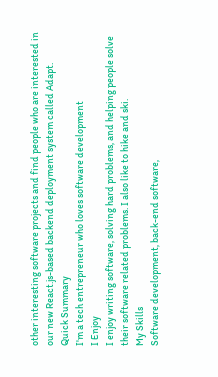other interesting software projects and find people who are interested in our new React.js-based backend deployment system called Adapt.
Quick Summary
I'm a tech entrepreneur who loves software development
I Enjoy
I enjoy writing software, solving hard problems, and helping people solve their software related problems. I also like to hike and ski.
My Skills
Software development, back-end software,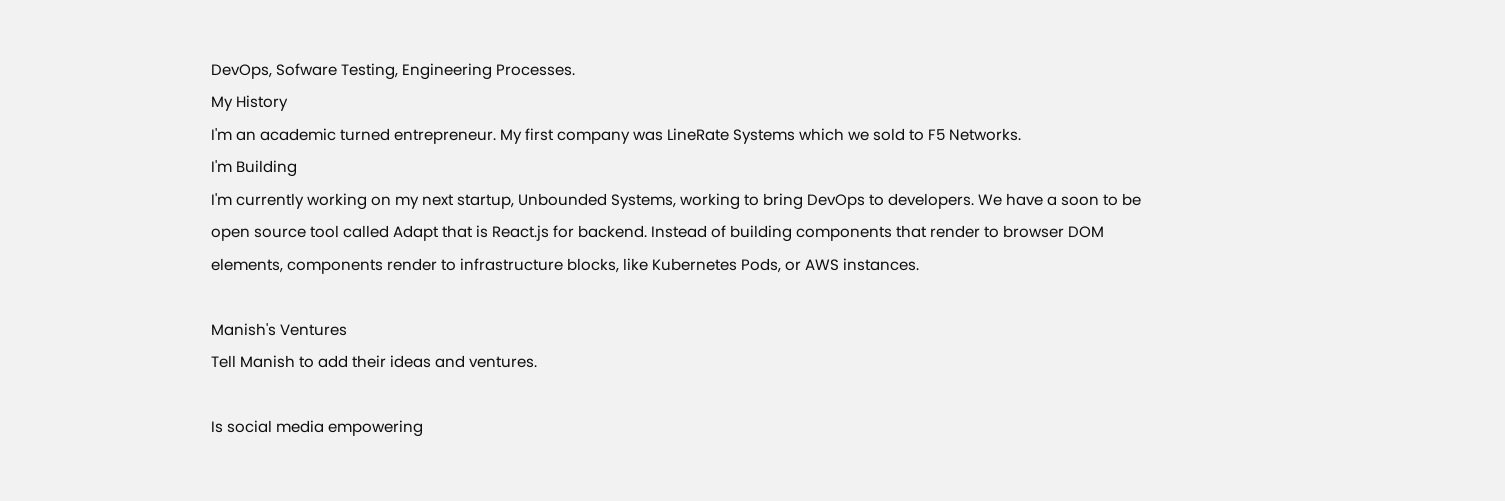DevOps, Sofware Testing, Engineering Processes.
My History
I'm an academic turned entrepreneur. My first company was LineRate Systems which we sold to F5 Networks.
I'm Building
I'm currently working on my next startup, Unbounded Systems, working to bring DevOps to developers. We have a soon to be open source tool called Adapt that is React.js for backend. Instead of building components that render to browser DOM elements, components render to infrastructure blocks, like Kubernetes Pods, or AWS instances.

Manish's Ventures
Tell Manish to add their ideas and ventures.

Is social media empowering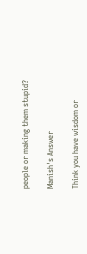people or making them stupid?

Manish's Answer

Think you have wisdom or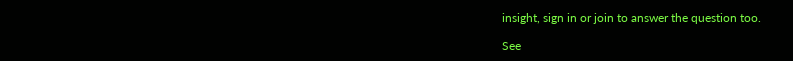insight, sign in or join to answer the question too.

See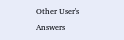Other User's Answers